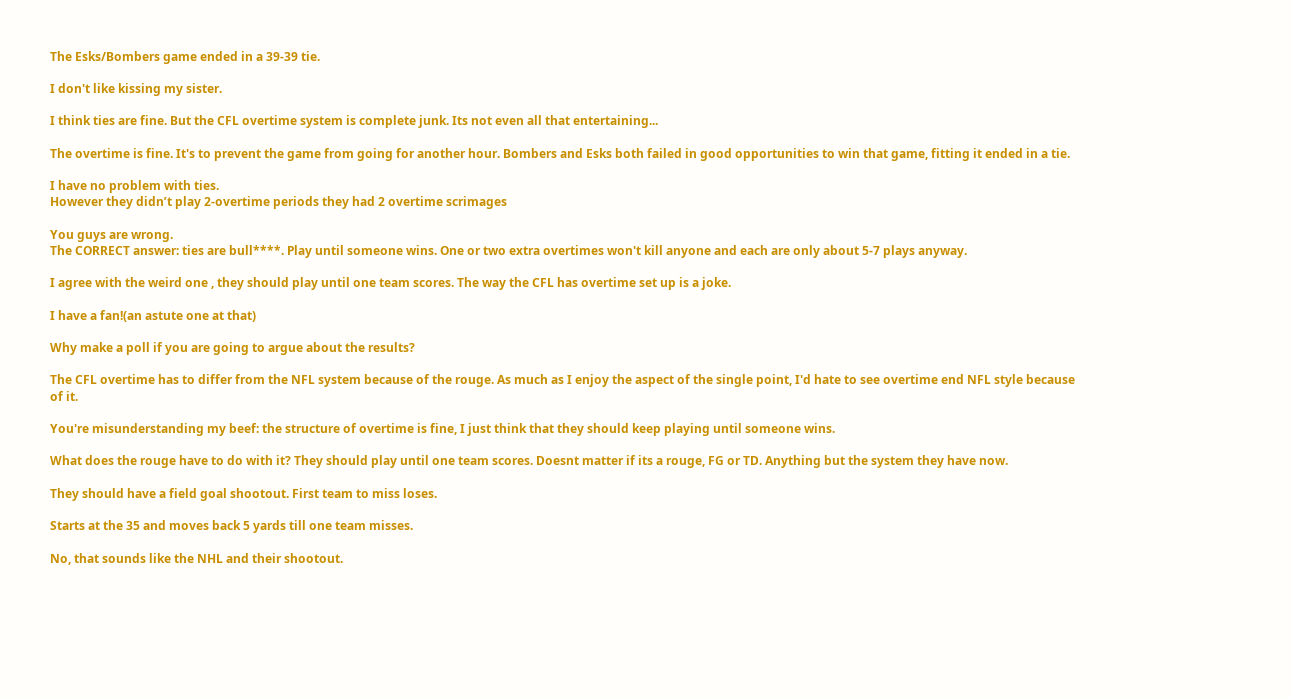The Esks/Bombers game ended in a 39-39 tie.

I don't like kissing my sister.

I think ties are fine. But the CFL overtime system is complete junk. Its not even all that entertaining...

The overtime is fine. It's to prevent the game from going for another hour. Bombers and Esks both failed in good opportunities to win that game, fitting it ended in a tie.

I have no problem with ties.
However they didn’t play 2-overtime periods they had 2 overtime scrimages

You guys are wrong.
The CORRECT answer: ties are bull****. Play until someone wins. One or two extra overtimes won't kill anyone and each are only about 5-7 plays anyway.

I agree with the weird one , they should play until one team scores. The way the CFL has overtime set up is a joke.

I have a fan!(an astute one at that)

Why make a poll if you are going to argue about the results?

The CFL overtime has to differ from the NFL system because of the rouge. As much as I enjoy the aspect of the single point, I'd hate to see overtime end NFL style because of it.

You're misunderstanding my beef: the structure of overtime is fine, I just think that they should keep playing until someone wins.

What does the rouge have to do with it? They should play until one team scores. Doesnt matter if its a rouge, FG or TD. Anything but the system they have now.

They should have a field goal shootout. First team to miss loses.

Starts at the 35 and moves back 5 yards till one team misses.

No, that sounds like the NHL and their shootout.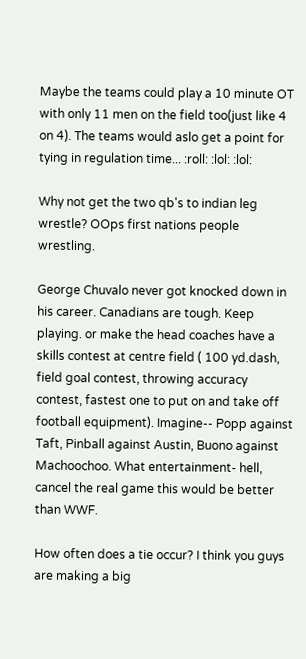Maybe the teams could play a 10 minute OT with only 11 men on the field too(just like 4 on 4). The teams would aslo get a point for tying in regulation time... :roll: :lol: :lol:

Why not get the two qb's to indian leg wrestle? OOps first nations people wrestling.

George Chuvalo never got knocked down in his career. Canadians are tough. Keep playing. or make the head coaches have a skills contest at centre field ( 100 yd.dash, field goal contest, throwing accuracy contest, fastest one to put on and take off football equipment). Imagine-- Popp against Taft, Pinball against Austin, Buono against Machoochoo. What entertainment- hell, cancel the real game this would be better than WWF.

How often does a tie occur? I think you guys are making a big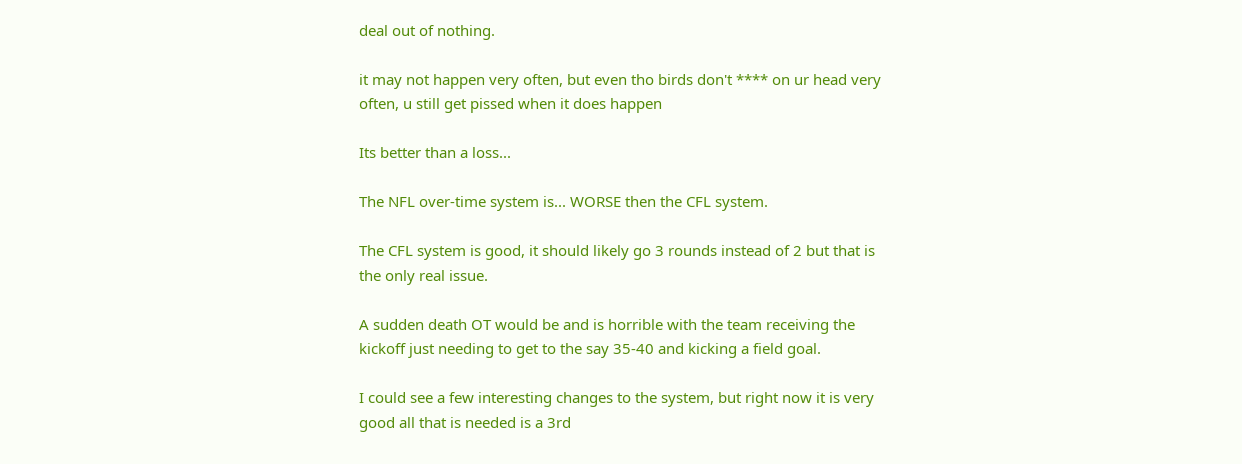deal out of nothing.

it may not happen very often, but even tho birds don't **** on ur head very often, u still get pissed when it does happen

Its better than a loss...

The NFL over-time system is... WORSE then the CFL system.

The CFL system is good, it should likely go 3 rounds instead of 2 but that is the only real issue.

A sudden death OT would be and is horrible with the team receiving the kickoff just needing to get to the say 35-40 and kicking a field goal.

I could see a few interesting changes to the system, but right now it is very good all that is needed is a 3rd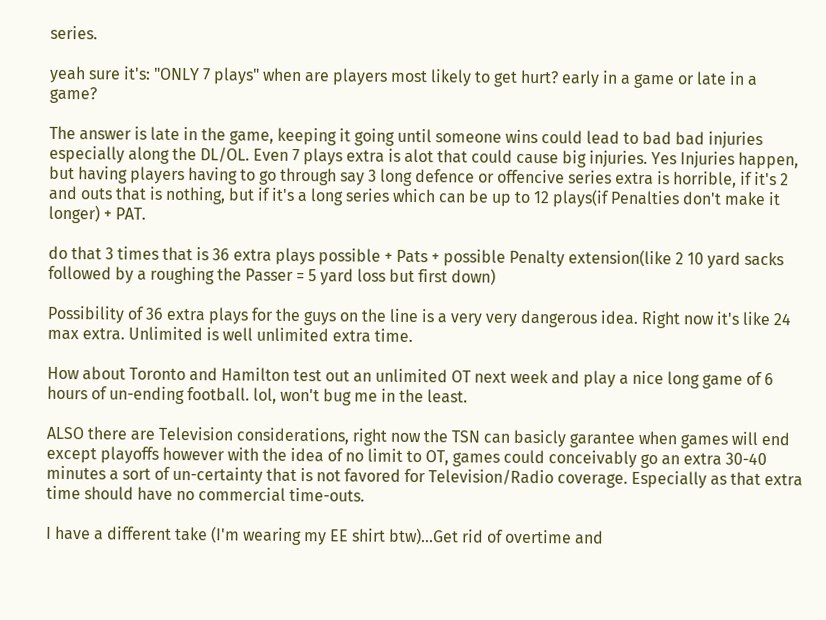series.

yeah sure it's: "ONLY 7 plays" when are players most likely to get hurt? early in a game or late in a game?

The answer is late in the game, keeping it going until someone wins could lead to bad bad injuries especially along the DL/OL. Even 7 plays extra is alot that could cause big injuries. Yes Injuries happen, but having players having to go through say 3 long defence or offencive series extra is horrible, if it's 2 and outs that is nothing, but if it's a long series which can be up to 12 plays(if Penalties don't make it longer) + PAT.

do that 3 times that is 36 extra plays possible + Pats + possible Penalty extension(like 2 10 yard sacks followed by a roughing the Passer = 5 yard loss but first down)

Possibility of 36 extra plays for the guys on the line is a very very dangerous idea. Right now it's like 24 max extra. Unlimited is well unlimited extra time.

How about Toronto and Hamilton test out an unlimited OT next week and play a nice long game of 6 hours of un-ending football. lol, won't bug me in the least.

ALSO there are Television considerations, right now the TSN can basicly garantee when games will end except playoffs however with the idea of no limit to OT, games could conceivably go an extra 30-40 minutes a sort of un-certainty that is not favored for Television/Radio coverage. Especially as that extra time should have no commercial time-outs.

I have a different take (I'm wearing my EE shirt btw)...Get rid of overtime and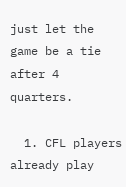just let the game be a tie after 4 quarters.

  1. CFL players already play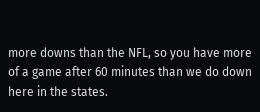more downs than the NFL, so you have more of a game after 60 minutes than we do down here in the states.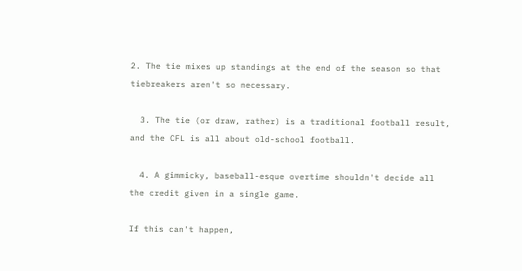2. The tie mixes up standings at the end of the season so that tiebreakers aren't so necessary.

  3. The tie (or draw, rather) is a traditional football result, and the CFL is all about old-school football.

  4. A gimmicky, baseball-esque overtime shouldn't decide all the credit given in a single game.

If this can't happen,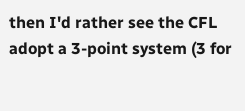then I'd rather see the CFL adopt a 3-point system (3 for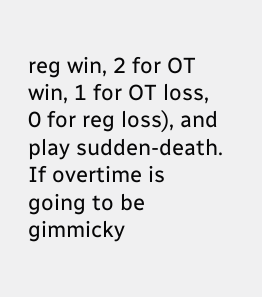reg win, 2 for OT win, 1 for OT loss, 0 for reg loss), and play sudden-death. If overtime is going to be gimmicky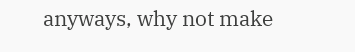anyways, why not make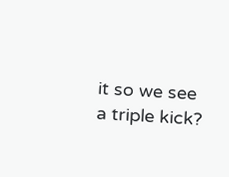it so we see a triple kick?